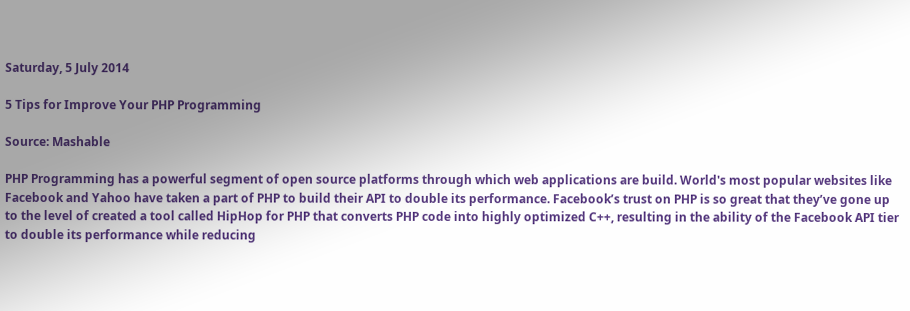Saturday, 5 July 2014

5 Tips for Improve Your PHP Programming

Source: Mashable

PHP Programming has a powerful segment of open source platforms through which web applications are build. World's most popular websites like Facebook and Yahoo have taken a part of PHP to build their API to double its performance. Facebook’s trust on PHP is so great that they’ve gone up to the level of created a tool called HipHop for PHP that converts PHP code into highly optimized C++, resulting in the ability of the Facebook API tier to double its performance while reducing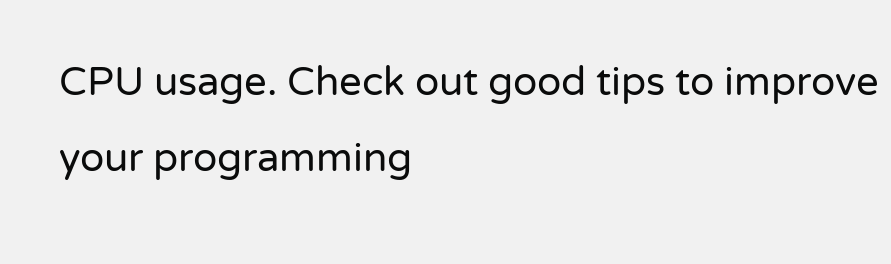CPU usage. Check out good tips to improve your programming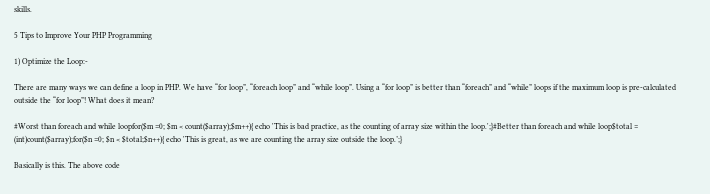skills.

5 Tips to Improve Your PHP Programming

1) Optimize the Loop:-

There are many ways we can define a loop in PHP. We have “for loop”, “foreach loop” and “while loop”. Using a “for loop” is better than “foreach” and “while” loops if the maximum loop is pre-calculated outside the “for loop”! What does it mean?

#Worst than foreach and while loopfor($m =0; $m < count($array);$m++){ echo 'This is bad practice, as the counting of array size within the loop.';}#Better than foreach and while loop$total = (int)count($array);for($n =0; $n < $total;$n++){ echo 'This is great, as we are counting the array size outside the loop.’;}

Basically is this. The above code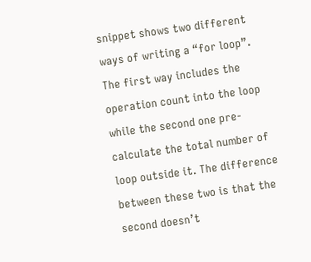snippet shows two different ways of writing a “for loop”. The first way includes the operation count into the loop while the second one pre-calculate the total number of loop outside it. The difference between these two is that the second doesn’t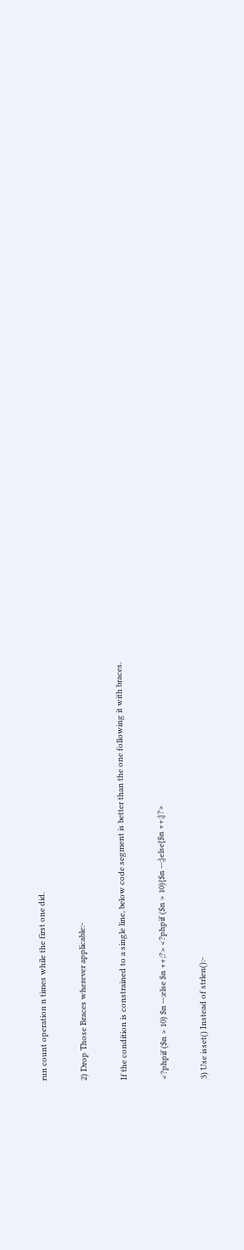run count operation n times while the first one did.

2) Drop Those Braces wherever applicable:-

If the condition is constrained to a single line, below code segment is better than the one following it with braces.

<?phpif ($n > 10) $n --;else $n ++;?> <?phpif ($n > 10){$n --;}else{$n ++;}?>

3) Use isset() Instead of strlen():-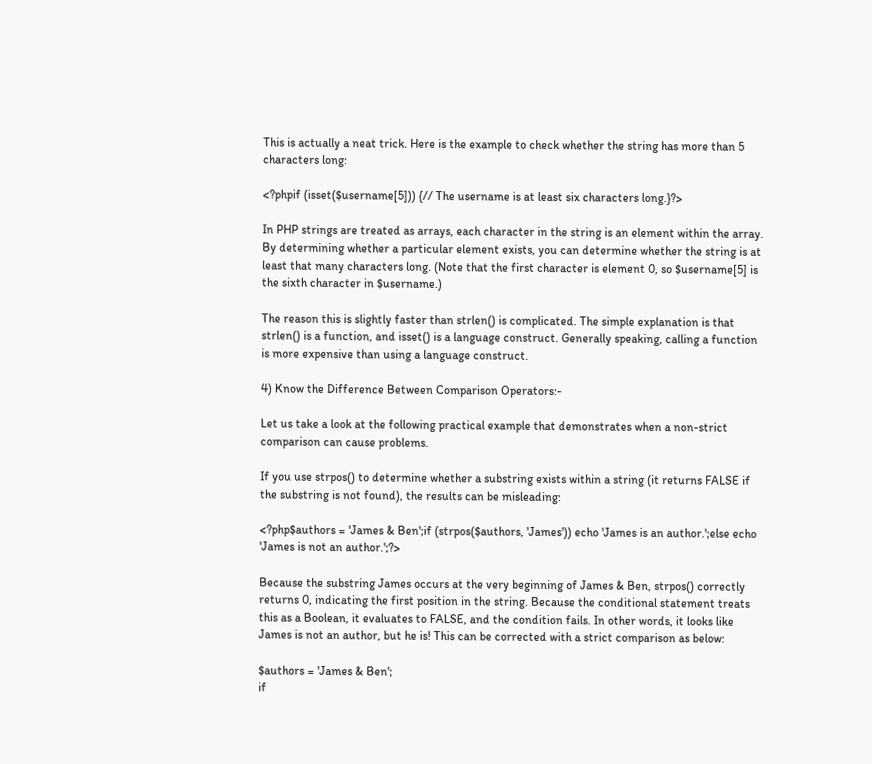This is actually a neat trick. Here is the example to check whether the string has more than 5 characters long:

<?phpif (isset($username[5])) {// The username is at least six characters long.}?>

In PHP strings are treated as arrays, each character in the string is an element within the array. By determining whether a particular element exists, you can determine whether the string is at least that many characters long. (Note that the first character is element 0, so $username[5] is the sixth character in $username.)

The reason this is slightly faster than strlen() is complicated. The simple explanation is that strlen() is a function, and isset() is a language construct. Generally speaking, calling a function is more expensive than using a language construct.

4) Know the Difference Between Comparison Operators:-

Let us take a look at the following practical example that demonstrates when a non-strict comparison can cause problems.

If you use strpos() to determine whether a substring exists within a string (it returns FALSE if the substring is not found), the results can be misleading:

<?php$authors = 'James & Ben';if (strpos($authors, 'James')) echo 'James is an author.';else echo 'James is not an author.';?>

Because the substring James occurs at the very beginning of James & Ben, strpos() correctly returns 0, indicating the first position in the string. Because the conditional statement treats this as a Boolean, it evaluates to FALSE, and the condition fails. In other words, it looks like James is not an author, but he is! This can be corrected with a strict comparison as below:

$authors = 'James & Ben';
if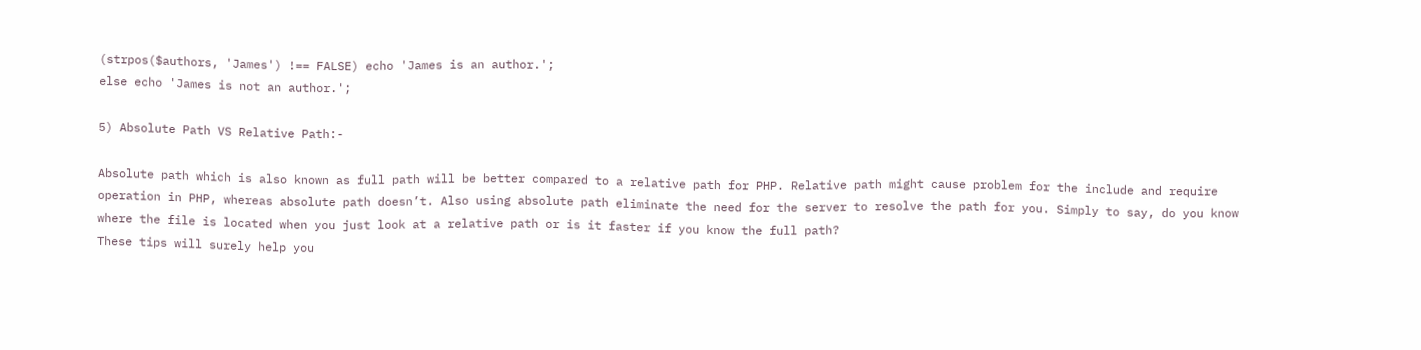(strpos($authors, 'James') !== FALSE) echo 'James is an author.';
else echo 'James is not an author.';

5) Absolute Path VS Relative Path:-

Absolute path which is also known as full path will be better compared to a relative path for PHP. Relative path might cause problem for the include and require operation in PHP, whereas absolute path doesn’t. Also using absolute path eliminate the need for the server to resolve the path for you. Simply to say, do you know where the file is located when you just look at a relative path or is it faster if you know the full path?
These tips will surely help you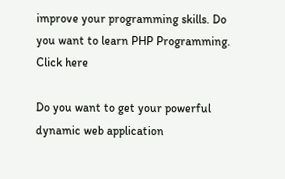improve your programming skills. Do you want to learn PHP Programming. Click here

Do you want to get your powerful dynamic web application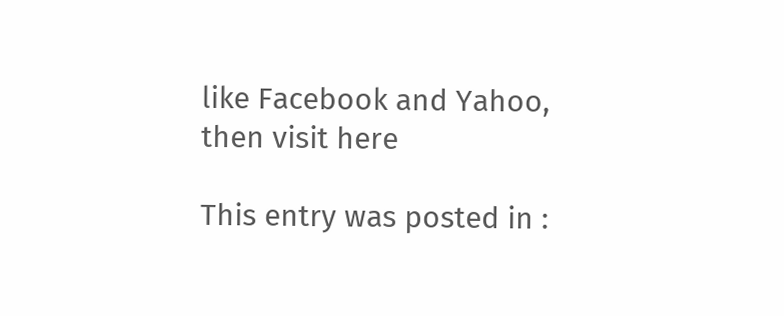like Facebook and Yahoo, then visit here

This entry was posted in :